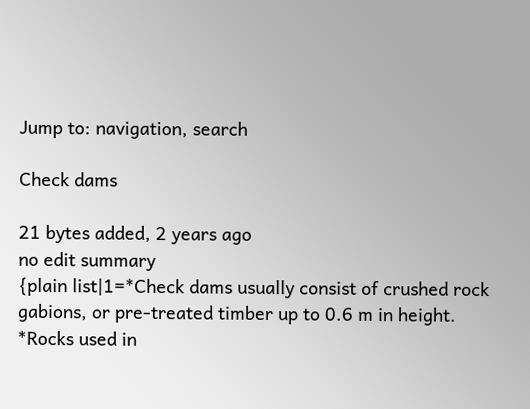Jump to: navigation, search

Check dams

21 bytes added, 2 years ago
no edit summary
{plain list|1=*Check dams usually consist of crushed rock gabions, or pre-treated timber up to 0.6 m in height. *Rocks used in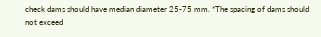check dams should have median diameter 25-75 mm. *The spacing of dams should not exceed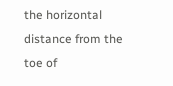the horizontal distance from the toe of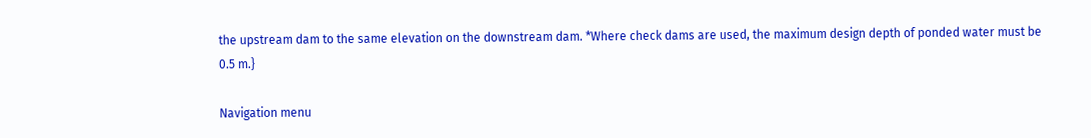the upstream dam to the same elevation on the downstream dam. *Where check dams are used, the maximum design depth of ponded water must be 0.5 m.}

Navigation menu